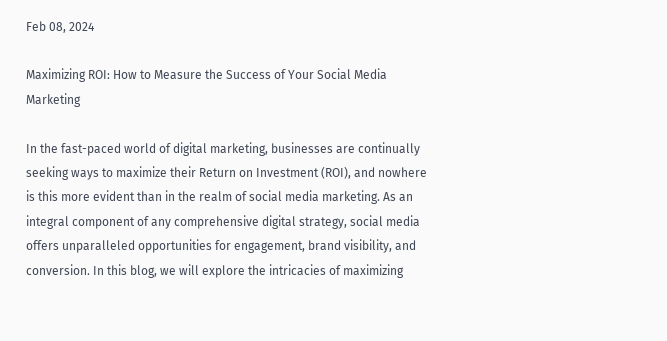Feb 08, 2024

Maximizing ROI: How to Measure the Success of Your Social Media Marketing

In the fast-paced world of digital marketing, businesses are continually seeking ways to maximize their Return on Investment (ROI), and nowhere is this more evident than in the realm of social media marketing. As an integral component of any comprehensive digital strategy, social media offers unparalleled opportunities for engagement, brand visibility, and conversion. In this blog, we will explore the intricacies of maximizing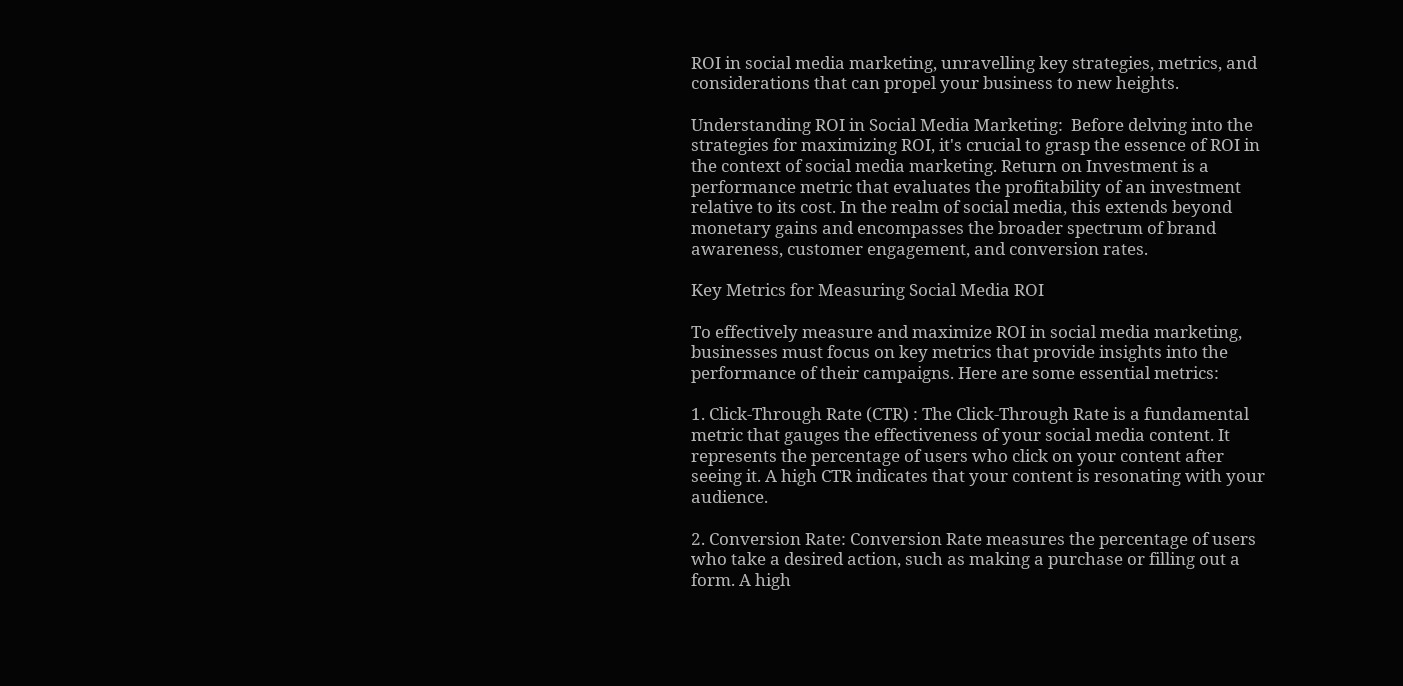ROI in social media marketing, unravelling key strategies, metrics, and considerations that can propel your business to new heights.

Understanding ROI in Social Media Marketing:  Before delving into the strategies for maximizing ROI, it's crucial to grasp the essence of ROI in the context of social media marketing. Return on Investment is a performance metric that evaluates the profitability of an investment relative to its cost. In the realm of social media, this extends beyond monetary gains and encompasses the broader spectrum of brand awareness, customer engagement, and conversion rates.

Key Metrics for Measuring Social Media ROI

To effectively measure and maximize ROI in social media marketing, businesses must focus on key metrics that provide insights into the performance of their campaigns. Here are some essential metrics:

1. Click-Through Rate (CTR) : The Click-Through Rate is a fundamental metric that gauges the effectiveness of your social media content. It represents the percentage of users who click on your content after seeing it. A high CTR indicates that your content is resonating with your audience.

2. Conversion Rate: Conversion Rate measures the percentage of users who take a desired action, such as making a purchase or filling out a form. A high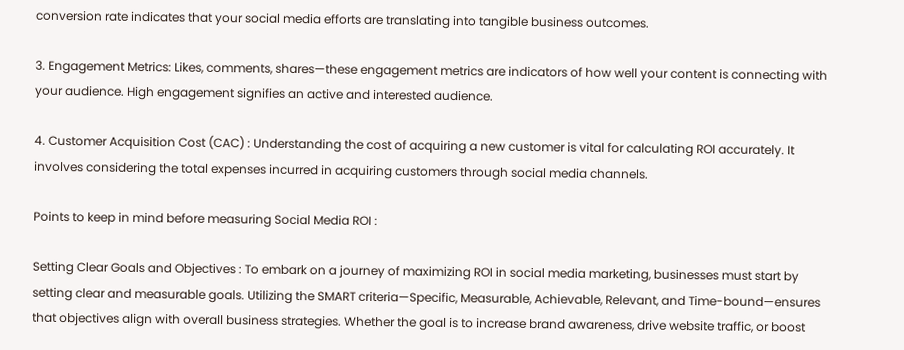conversion rate indicates that your social media efforts are translating into tangible business outcomes.

3. Engagement Metrics: Likes, comments, shares—these engagement metrics are indicators of how well your content is connecting with your audience. High engagement signifies an active and interested audience.

4. Customer Acquisition Cost (CAC) : Understanding the cost of acquiring a new customer is vital for calculating ROI accurately. It involves considering the total expenses incurred in acquiring customers through social media channels.

Points to keep in mind before measuring Social Media ROI :

Setting Clear Goals and Objectives : To embark on a journey of maximizing ROI in social media marketing, businesses must start by setting clear and measurable goals. Utilizing the SMART criteria—Specific, Measurable, Achievable, Relevant, and Time-bound—ensures that objectives align with overall business strategies. Whether the goal is to increase brand awareness, drive website traffic, or boost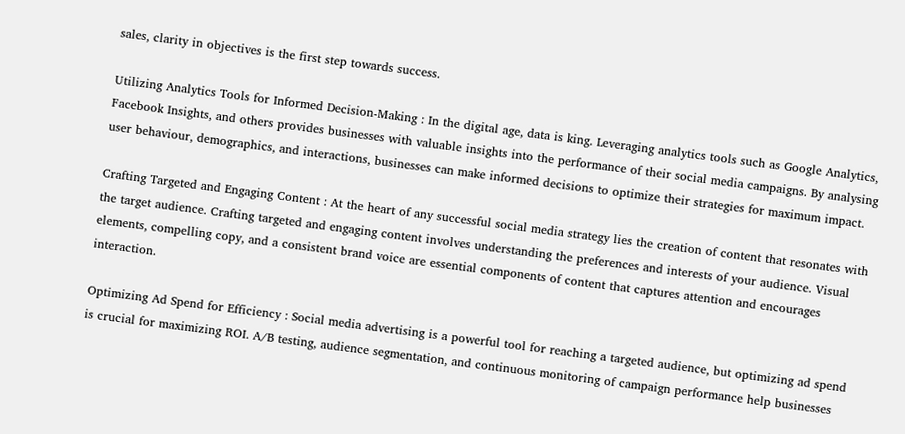sales, clarity in objectives is the first step towards success.

Utilizing Analytics Tools for Informed Decision-Making : In the digital age, data is king. Leveraging analytics tools such as Google Analytics, Facebook Insights, and others provides businesses with valuable insights into the performance of their social media campaigns. By analysing user behaviour, demographics, and interactions, businesses can make informed decisions to optimize their strategies for maximum impact.

Crafting Targeted and Engaging Content : At the heart of any successful social media strategy lies the creation of content that resonates with the target audience. Crafting targeted and engaging content involves understanding the preferences and interests of your audience. Visual elements, compelling copy, and a consistent brand voice are essential components of content that captures attention and encourages interaction.

Optimizing Ad Spend for Efficiency : Social media advertising is a powerful tool for reaching a targeted audience, but optimizing ad spend is crucial for maximizing ROI. A/B testing, audience segmentation, and continuous monitoring of campaign performance help businesses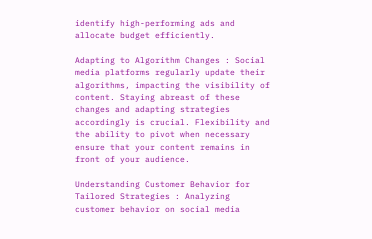identify high-performing ads and allocate budget efficiently.

Adapting to Algorithm Changes : Social media platforms regularly update their algorithms, impacting the visibility of content. Staying abreast of these changes and adapting strategies accordingly is crucial. Flexibility and the ability to pivot when necessary ensure that your content remains in front of your audience.

Understanding Customer Behavior for Tailored Strategies : Analyzing customer behavior on social media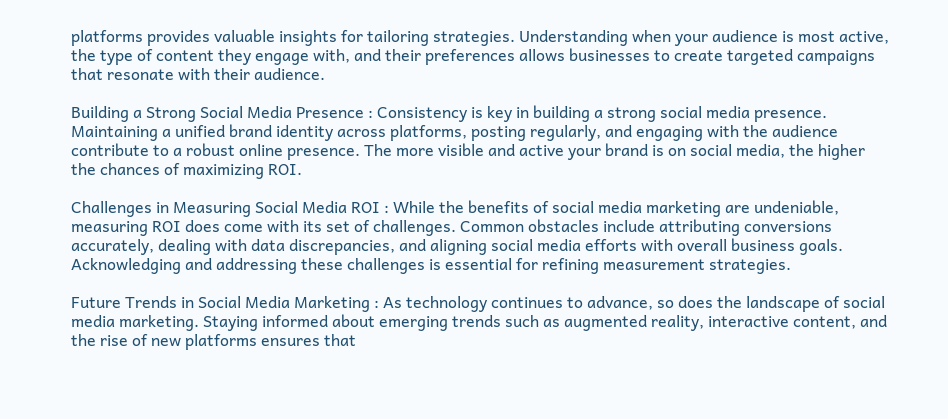platforms provides valuable insights for tailoring strategies. Understanding when your audience is most active, the type of content they engage with, and their preferences allows businesses to create targeted campaigns that resonate with their audience.

Building a Strong Social Media Presence : Consistency is key in building a strong social media presence. Maintaining a unified brand identity across platforms, posting regularly, and engaging with the audience contribute to a robust online presence. The more visible and active your brand is on social media, the higher the chances of maximizing ROI.

Challenges in Measuring Social Media ROI : While the benefits of social media marketing are undeniable, measuring ROI does come with its set of challenges. Common obstacles include attributing conversions accurately, dealing with data discrepancies, and aligning social media efforts with overall business goals. Acknowledging and addressing these challenges is essential for refining measurement strategies.

Future Trends in Social Media Marketing : As technology continues to advance, so does the landscape of social media marketing. Staying informed about emerging trends such as augmented reality, interactive content, and the rise of new platforms ensures that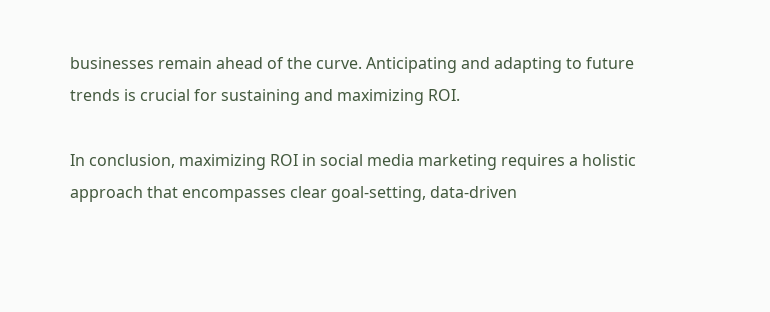businesses remain ahead of the curve. Anticipating and adapting to future trends is crucial for sustaining and maximizing ROI.

In conclusion, maximizing ROI in social media marketing requires a holistic approach that encompasses clear goal-setting, data-driven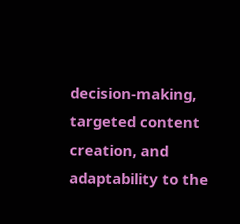decision-making, targeted content creation, and adaptability to the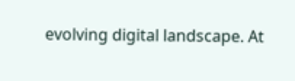evolving digital landscape. At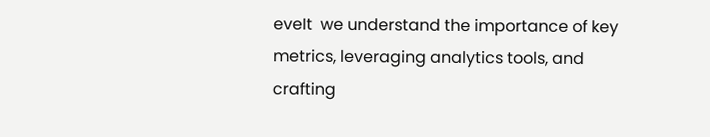eveIt  we understand the importance of key metrics, leveraging analytics tools, and crafting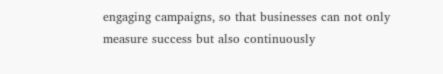engaging campaigns, so that businesses can not only measure success but also continuously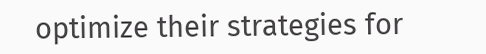optimize their strategies for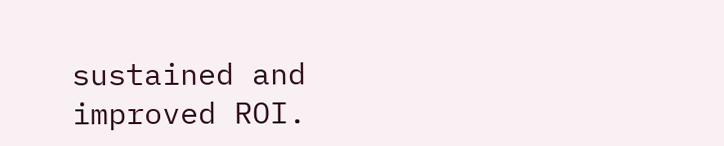sustained and improved ROI.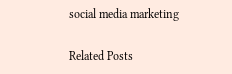social media marketing

Related Posts